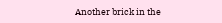Another brick in the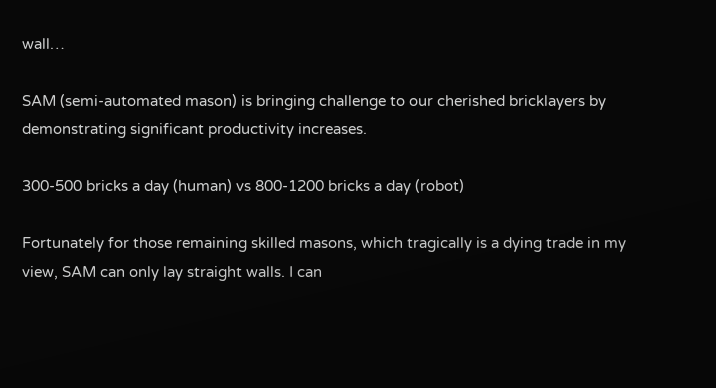wall…

SAM (semi-automated mason) is bringing challenge to our cherished bricklayers by demonstrating significant productivity increases.

300-500 bricks a day (human) vs 800-1200 bricks a day (robot)

Fortunately for those remaining skilled masons, which tragically is a dying trade in my view, SAM can only lay straight walls. I can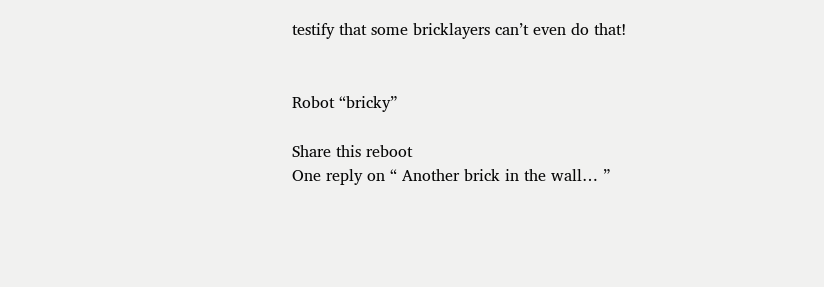testify that some bricklayers can’t even do that!


Robot “bricky”

Share this reboot
One reply on “ Another brick in the wall… ”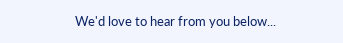We'd love to hear from you below...